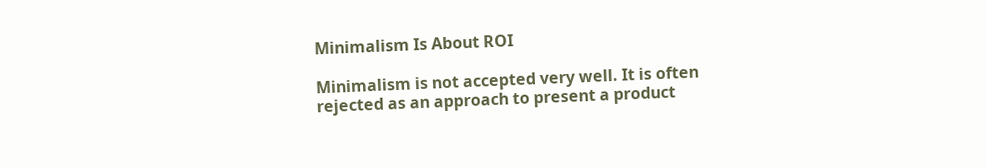Minimalism Is About ROI

Minimalism is not accepted very well. It is often rejected as an approach to present a product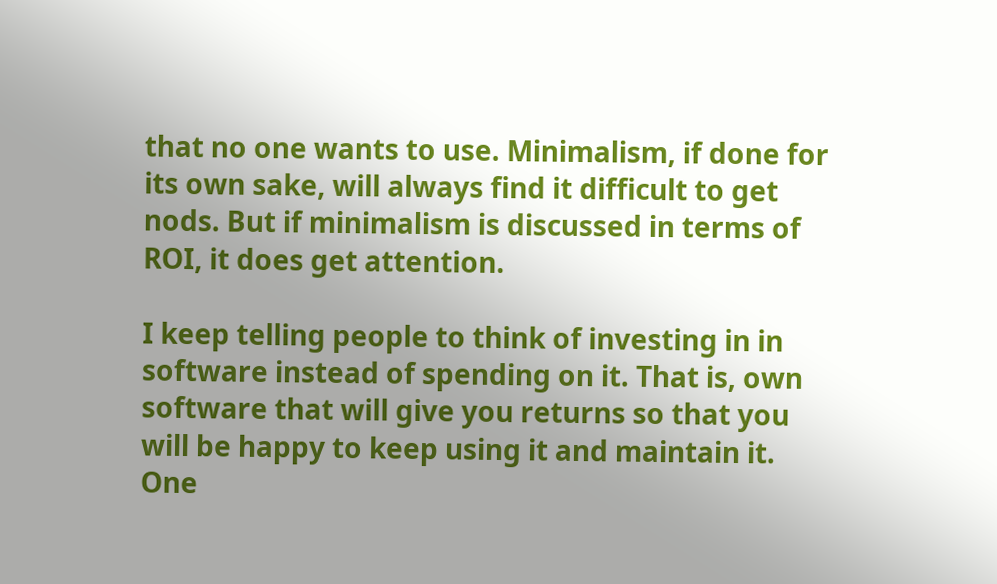that no one wants to use. Minimalism, if done for its own sake, will always find it difficult to get nods. But if minimalism is discussed in terms of ROI, it does get attention.

I keep telling people to think of investing in in software instead of spending on it. That is, own software that will give you returns so that you will be happy to keep using it and maintain it. One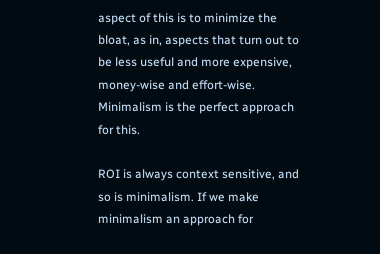aspect of this is to minimize the bloat, as in, aspects that turn out to be less useful and more expensive, money-wise and effort-wise. Minimalism is the perfect approach for this.

ROI is always context sensitive, and so is minimalism. If we make minimalism an approach for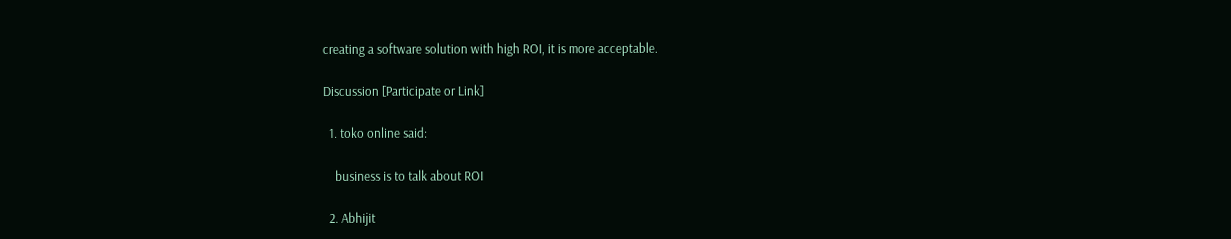creating a software solution with high ROI, it is more acceptable.

Discussion [Participate or Link]

  1. toko online said:

    business is to talk about ROI

  2. Abhijit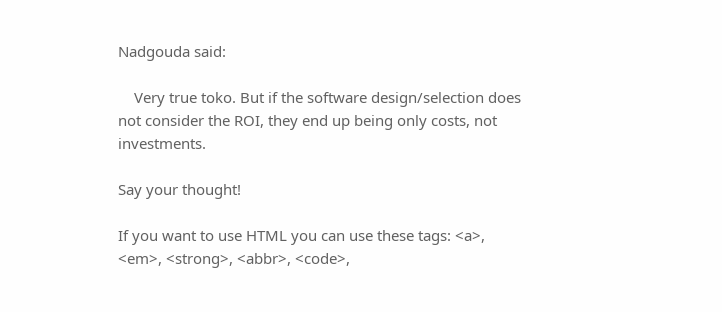Nadgouda said:

    Very true toko. But if the software design/selection does not consider the ROI, they end up being only costs, not investments.

Say your thought!

If you want to use HTML you can use these tags: <a>, <em>, <strong>, <abbr>, <code>,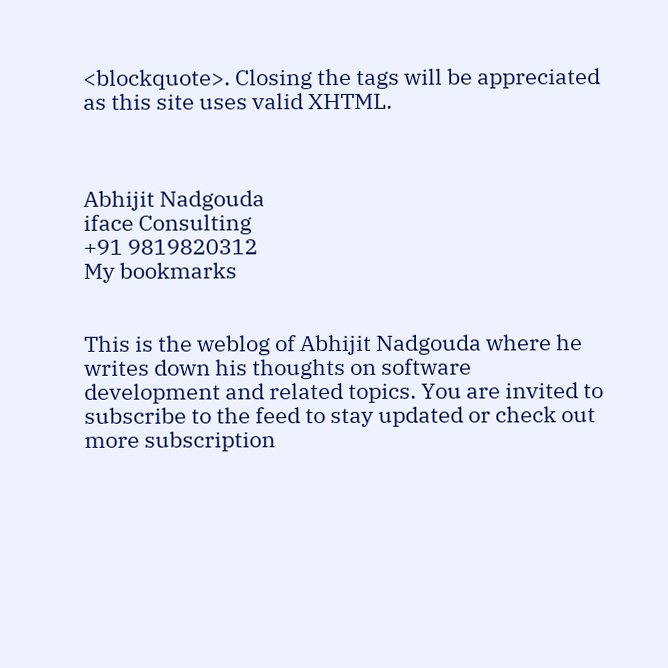<blockquote>. Closing the tags will be appreciated as this site uses valid XHTML.



Abhijit Nadgouda
iface Consulting
+91 9819820312
My bookmarks


This is the weblog of Abhijit Nadgouda where he writes down his thoughts on software development and related topics. You are invited to subscribe to the feed to stay updated or check out more subscription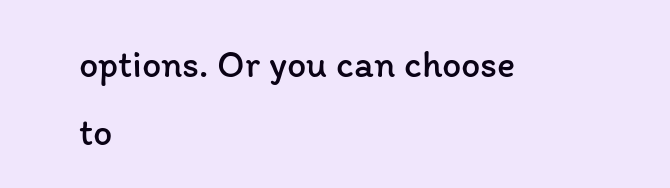options. Or you can choose to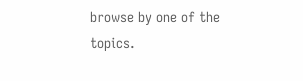browse by one of the topics.